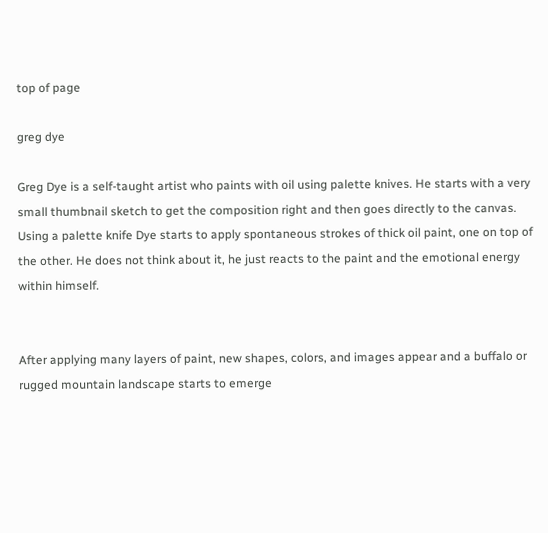top of page

greg dye

Greg Dye is a self-taught artist who paints with oil using palette knives. He starts with a very small thumbnail sketch to get the composition right and then goes directly to the canvas. Using a palette knife Dye starts to apply spontaneous strokes of thick oil paint, one on top of the other. He does not think about it, he just reacts to the paint and the emotional energy within himself.


After applying many layers of paint, new shapes, colors, and images appear and a buffalo or rugged mountain landscape starts to emerge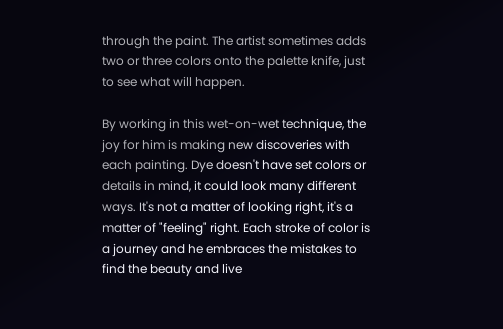through the paint. The artist sometimes adds two or three colors onto the palette knife, just to see what will happen.

By working in this wet-on-wet technique, the joy for him is making new discoveries with each painting. Dye doesn't have set colors or details in mind, it could look many different ways. It's not a matter of looking right, it's a matter of "feeling" right. Each stroke of color is a journey and he embraces the mistakes to find the beauty and live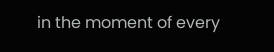in the moment of every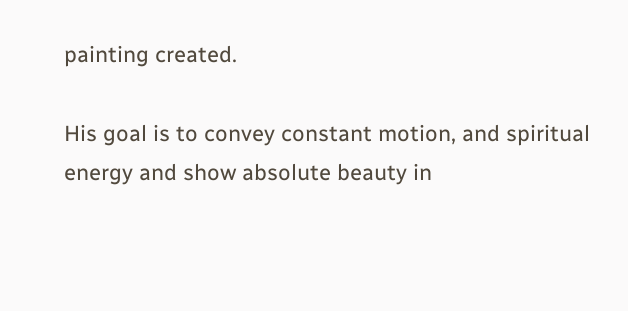painting created.

His goal is to convey constant motion, and spiritual energy and show absolute beauty in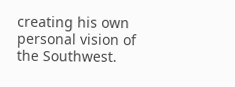creating his own personal vision of the Southwest.